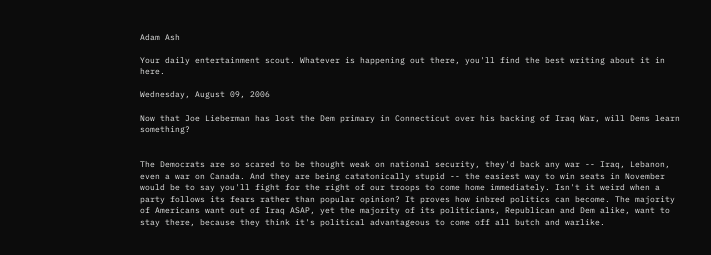Adam Ash

Your daily entertainment scout. Whatever is happening out there, you'll find the best writing about it in here.

Wednesday, August 09, 2006

Now that Joe Lieberman has lost the Dem primary in Connecticut over his backing of Iraq War, will Dems learn something?


The Democrats are so scared to be thought weak on national security, they'd back any war -- Iraq, Lebanon, even a war on Canada. And they are being catatonically stupid -- the easiest way to win seats in November would be to say you'll fight for the right of our troops to come home immediately. Isn't it weird when a party follows its fears rather than popular opinion? It proves how inbred politics can become. The majority of Americans want out of Iraq ASAP, yet the majority of its politicians, Republican and Dem alike, want to stay there, because they think it's political advantageous to come off all butch and warlike.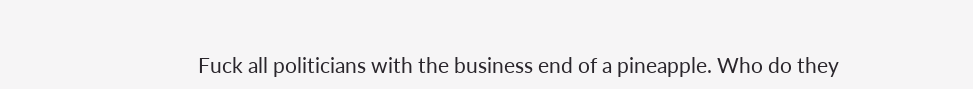Fuck all politicians with the business end of a pineapple. Who do they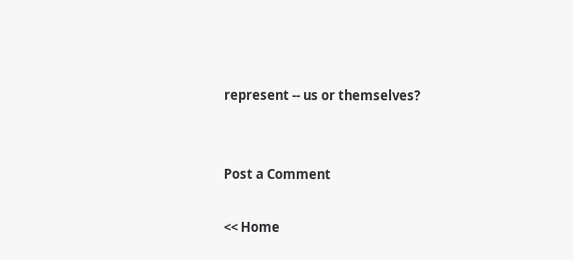represent -- us or themselves?


Post a Comment

<< Home